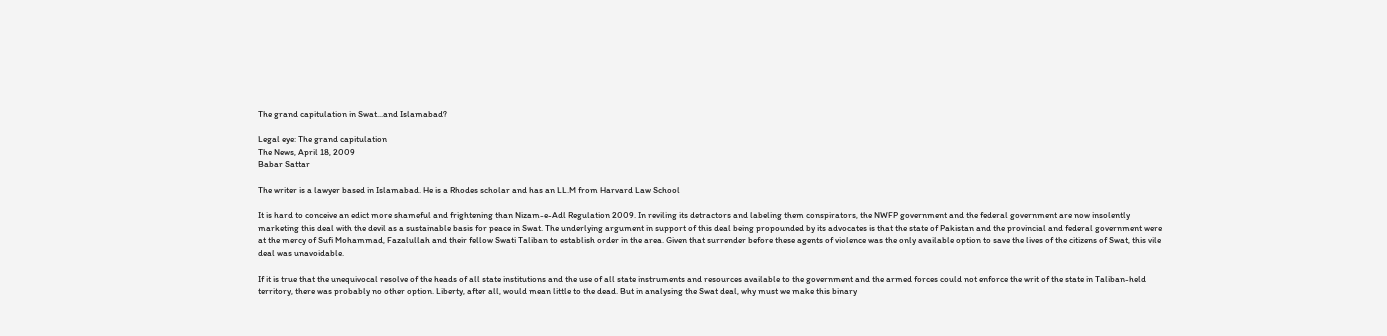The grand capitulation in Swat...and Islamabad?

Legal eye: The grand capitulation
The News, April 18, 2009
Babar Sattar

The writer is a lawyer based in Islamabad. He is a Rhodes scholar and has an LL.M from Harvard Law School

It is hard to conceive an edict more shameful and frightening than Nizam-e-Adl Regulation 2009. In reviling its detractors and labeling them conspirators, the NWFP government and the federal government are now insolently marketing this deal with the devil as a sustainable basis for peace in Swat. The underlying argument in support of this deal being propounded by its advocates is that the state of Pakistan and the provincial and federal government were at the mercy of Sufi Mohammad, Fazalullah and their fellow Swati Taliban to establish order in the area. Given that surrender before these agents of violence was the only available option to save the lives of the citizens of Swat, this vile deal was unavoidable.

If it is true that the unequivocal resolve of the heads of all state institutions and the use of all state instruments and resources available to the government and the armed forces could not enforce the writ of the state in Taliban-held territory, there was probably no other option. Liberty, after all, would mean little to the dead. But in analysing the Swat deal, why must we make this binary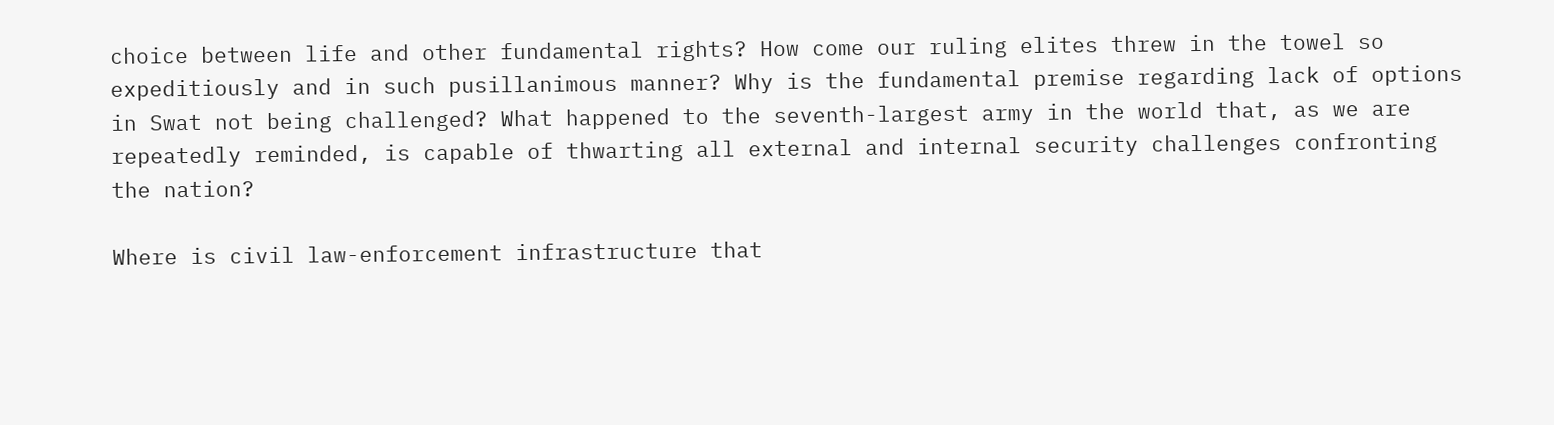choice between life and other fundamental rights? How come our ruling elites threw in the towel so expeditiously and in such pusillanimous manner? Why is the fundamental premise regarding lack of options in Swat not being challenged? What happened to the seventh-largest army in the world that, as we are repeatedly reminded, is capable of thwarting all external and internal security challenges confronting the nation?

Where is civil law-enforcement infrastructure that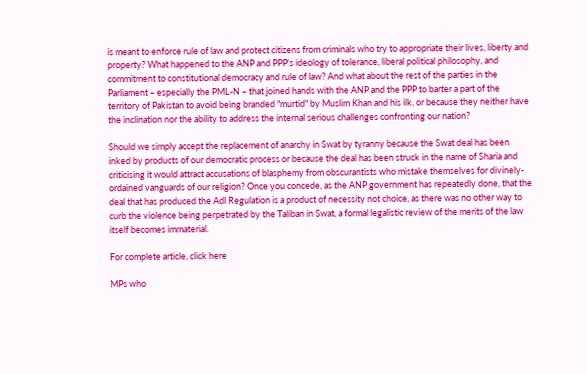is meant to enforce rule of law and protect citizens from criminals who try to appropriate their lives, liberty and property? What happened to the ANP and PPP's ideology of tolerance, liberal political philosophy, and commitment to constitutional democracy and rule of law? And what about the rest of the parties in the Parliament – especially the PML-N – that joined hands with the ANP and the PPP to barter a part of the territory of Pakistan to avoid being branded "murtid" by Muslim Khan and his ilk, or because they neither have the inclination nor the ability to address the internal serious challenges confronting our nation?

Should we simply accept the replacement of anarchy in Swat by tyranny because the Swat deal has been inked by products of our democratic process or because the deal has been struck in the name of Sharia and criticising it would attract accusations of blasphemy from obscurantists who mistake themselves for divinely-ordained vanguards of our religion? Once you concede, as the ANP government has repeatedly done, that the deal that has produced the Adl Regulation is a product of necessity not choice, as there was no other way to curb the violence being perpetrated by the Taliban in Swat, a formal legalistic review of the merits of the law itself becomes immaterial.

For complete article, click here

MPs who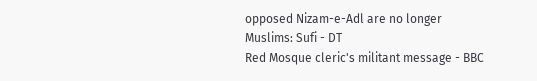opposed Nizam-e-Adl are no longer Muslims: Sufi - DT
Red Mosque cleric's militant message - BBC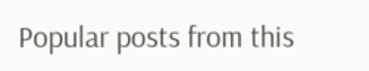Popular posts from this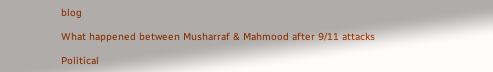blog

What happened between Musharraf & Mahmood after 9/11 attacks

Political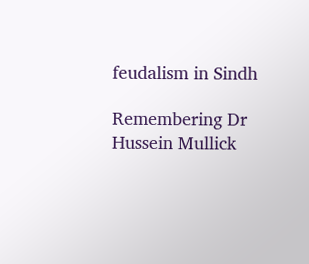feudalism in Sindh

Remembering Dr Hussein Mullick